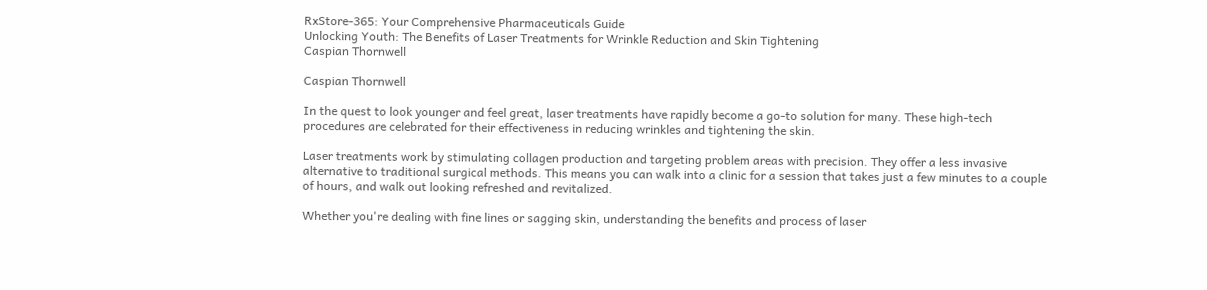RxStore-365: Your Comprehensive Pharmaceuticals Guide
Unlocking Youth: The Benefits of Laser Treatments for Wrinkle Reduction and Skin Tightening
Caspian Thornwell

Caspian Thornwell

In the quest to look younger and feel great, laser treatments have rapidly become a go-to solution for many. These high-tech procedures are celebrated for their effectiveness in reducing wrinkles and tightening the skin.

Laser treatments work by stimulating collagen production and targeting problem areas with precision. They offer a less invasive alternative to traditional surgical methods. This means you can walk into a clinic for a session that takes just a few minutes to a couple of hours, and walk out looking refreshed and revitalized.

Whether you're dealing with fine lines or sagging skin, understanding the benefits and process of laser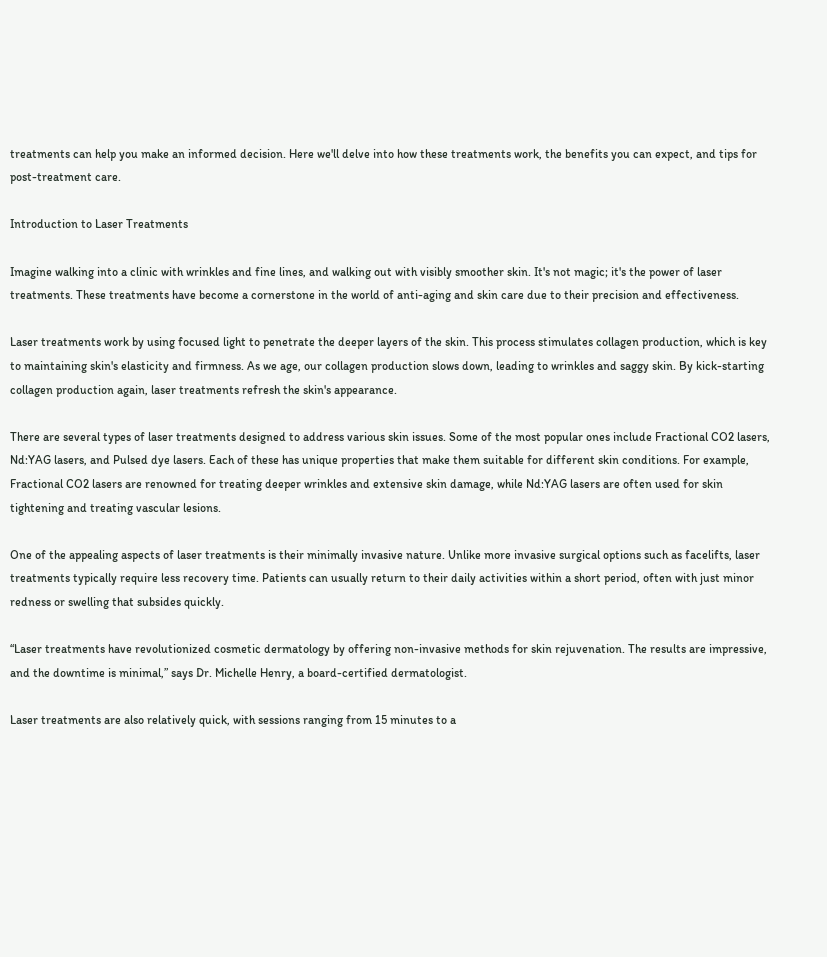treatments can help you make an informed decision. Here we'll delve into how these treatments work, the benefits you can expect, and tips for post-treatment care.

Introduction to Laser Treatments

Imagine walking into a clinic with wrinkles and fine lines, and walking out with visibly smoother skin. It's not magic; it's the power of laser treatments. These treatments have become a cornerstone in the world of anti-aging and skin care due to their precision and effectiveness.

Laser treatments work by using focused light to penetrate the deeper layers of the skin. This process stimulates collagen production, which is key to maintaining skin's elasticity and firmness. As we age, our collagen production slows down, leading to wrinkles and saggy skin. By kick-starting collagen production again, laser treatments refresh the skin's appearance.

There are several types of laser treatments designed to address various skin issues. Some of the most popular ones include Fractional CO2 lasers, Nd:YAG lasers, and Pulsed dye lasers. Each of these has unique properties that make them suitable for different skin conditions. For example, Fractional CO2 lasers are renowned for treating deeper wrinkles and extensive skin damage, while Nd:YAG lasers are often used for skin tightening and treating vascular lesions.

One of the appealing aspects of laser treatments is their minimally invasive nature. Unlike more invasive surgical options such as facelifts, laser treatments typically require less recovery time. Patients can usually return to their daily activities within a short period, often with just minor redness or swelling that subsides quickly.

“Laser treatments have revolutionized cosmetic dermatology by offering non-invasive methods for skin rejuvenation. The results are impressive, and the downtime is minimal,” says Dr. Michelle Henry, a board-certified dermatologist.

Laser treatments are also relatively quick, with sessions ranging from 15 minutes to a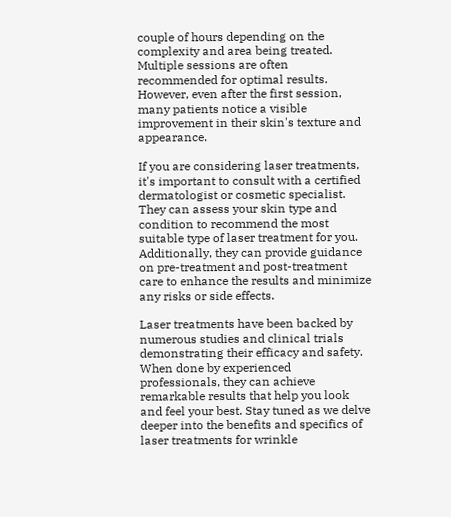couple of hours depending on the complexity and area being treated. Multiple sessions are often recommended for optimal results. However, even after the first session, many patients notice a visible improvement in their skin's texture and appearance.

If you are considering laser treatments, it's important to consult with a certified dermatologist or cosmetic specialist. They can assess your skin type and condition to recommend the most suitable type of laser treatment for you. Additionally, they can provide guidance on pre-treatment and post-treatment care to enhance the results and minimize any risks or side effects.

Laser treatments have been backed by numerous studies and clinical trials demonstrating their efficacy and safety. When done by experienced professionals, they can achieve remarkable results that help you look and feel your best. Stay tuned as we delve deeper into the benefits and specifics of laser treatments for wrinkle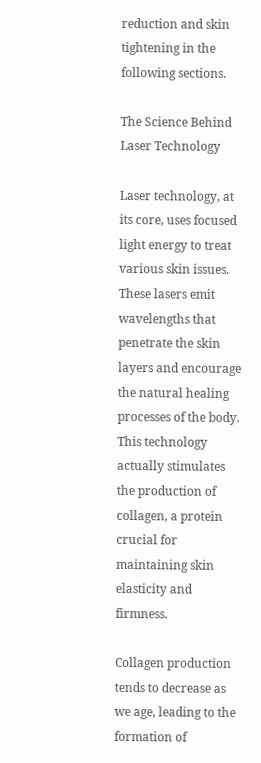reduction and skin tightening in the following sections.

The Science Behind Laser Technology

Laser technology, at its core, uses focused light energy to treat various skin issues. These lasers emit wavelengths that penetrate the skin layers and encourage the natural healing processes of the body. This technology actually stimulates the production of collagen, a protein crucial for maintaining skin elasticity and firmness.

Collagen production tends to decrease as we age, leading to the formation of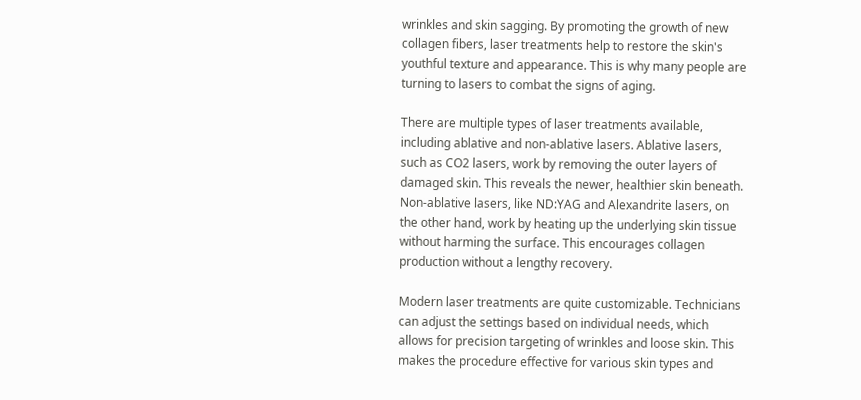wrinkles and skin sagging. By promoting the growth of new collagen fibers, laser treatments help to restore the skin's youthful texture and appearance. This is why many people are turning to lasers to combat the signs of aging.

There are multiple types of laser treatments available, including ablative and non-ablative lasers. Ablative lasers, such as CO2 lasers, work by removing the outer layers of damaged skin. This reveals the newer, healthier skin beneath. Non-ablative lasers, like ND:YAG and Alexandrite lasers, on the other hand, work by heating up the underlying skin tissue without harming the surface. This encourages collagen production without a lengthy recovery.

Modern laser treatments are quite customizable. Technicians can adjust the settings based on individual needs, which allows for precision targeting of wrinkles and loose skin. This makes the procedure effective for various skin types and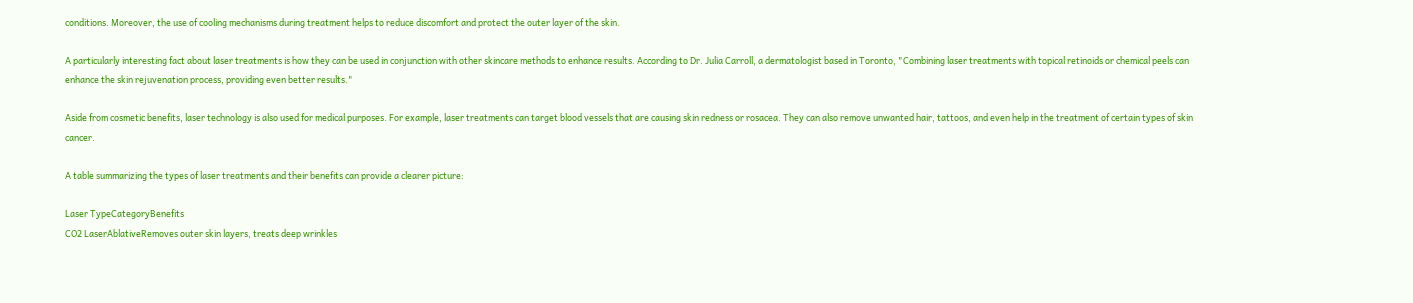conditions. Moreover, the use of cooling mechanisms during treatment helps to reduce discomfort and protect the outer layer of the skin.

A particularly interesting fact about laser treatments is how they can be used in conjunction with other skincare methods to enhance results. According to Dr. Julia Carroll, a dermatologist based in Toronto, "Combining laser treatments with topical retinoids or chemical peels can enhance the skin rejuvenation process, providing even better results."

Aside from cosmetic benefits, laser technology is also used for medical purposes. For example, laser treatments can target blood vessels that are causing skin redness or rosacea. They can also remove unwanted hair, tattoos, and even help in the treatment of certain types of skin cancer.

A table summarizing the types of laser treatments and their benefits can provide a clearer picture:

Laser TypeCategoryBenefits
CO2 LaserAblativeRemoves outer skin layers, treats deep wrinkles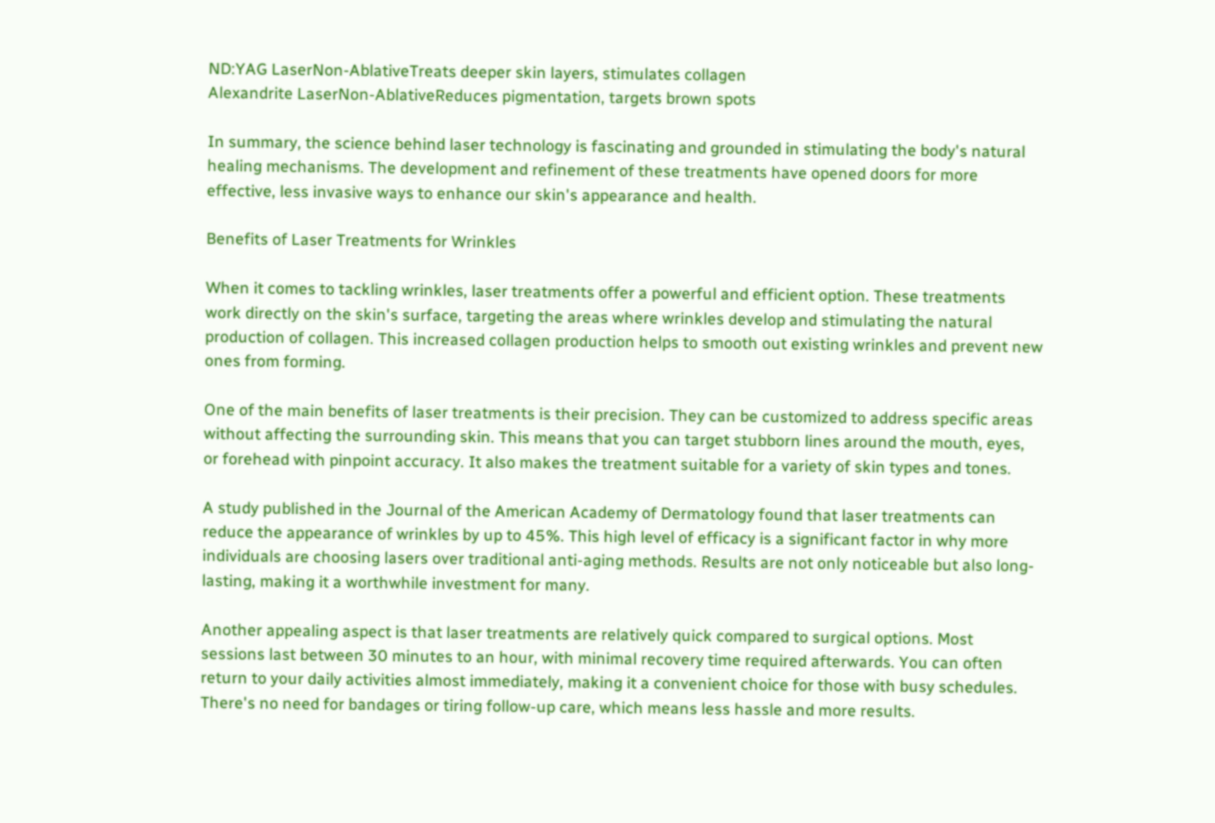ND:YAG LaserNon-AblativeTreats deeper skin layers, stimulates collagen
Alexandrite LaserNon-AblativeReduces pigmentation, targets brown spots

In summary, the science behind laser technology is fascinating and grounded in stimulating the body's natural healing mechanisms. The development and refinement of these treatments have opened doors for more effective, less invasive ways to enhance our skin's appearance and health.

Benefits of Laser Treatments for Wrinkles

When it comes to tackling wrinkles, laser treatments offer a powerful and efficient option. These treatments work directly on the skin's surface, targeting the areas where wrinkles develop and stimulating the natural production of collagen. This increased collagen production helps to smooth out existing wrinkles and prevent new ones from forming.

One of the main benefits of laser treatments is their precision. They can be customized to address specific areas without affecting the surrounding skin. This means that you can target stubborn lines around the mouth, eyes, or forehead with pinpoint accuracy. It also makes the treatment suitable for a variety of skin types and tones.

A study published in the Journal of the American Academy of Dermatology found that laser treatments can reduce the appearance of wrinkles by up to 45%. This high level of efficacy is a significant factor in why more individuals are choosing lasers over traditional anti-aging methods. Results are not only noticeable but also long-lasting, making it a worthwhile investment for many.

Another appealing aspect is that laser treatments are relatively quick compared to surgical options. Most sessions last between 30 minutes to an hour, with minimal recovery time required afterwards. You can often return to your daily activities almost immediately, making it a convenient choice for those with busy schedules. There's no need for bandages or tiring follow-up care, which means less hassle and more results.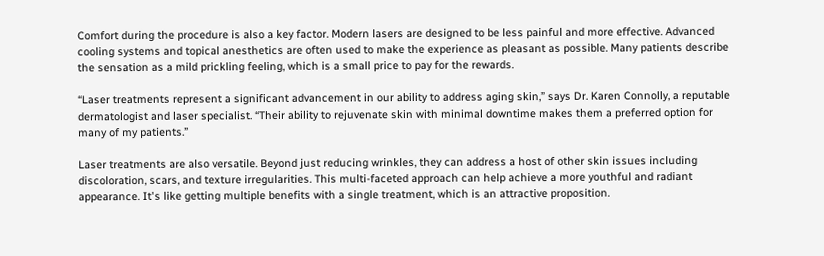Comfort during the procedure is also a key factor. Modern lasers are designed to be less painful and more effective. Advanced cooling systems and topical anesthetics are often used to make the experience as pleasant as possible. Many patients describe the sensation as a mild prickling feeling, which is a small price to pay for the rewards.

“Laser treatments represent a significant advancement in our ability to address aging skin,” says Dr. Karen Connolly, a reputable dermatologist and laser specialist. “Their ability to rejuvenate skin with minimal downtime makes them a preferred option for many of my patients.”

Laser treatments are also versatile. Beyond just reducing wrinkles, they can address a host of other skin issues including discoloration, scars, and texture irregularities. This multi-faceted approach can help achieve a more youthful and radiant appearance. It's like getting multiple benefits with a single treatment, which is an attractive proposition.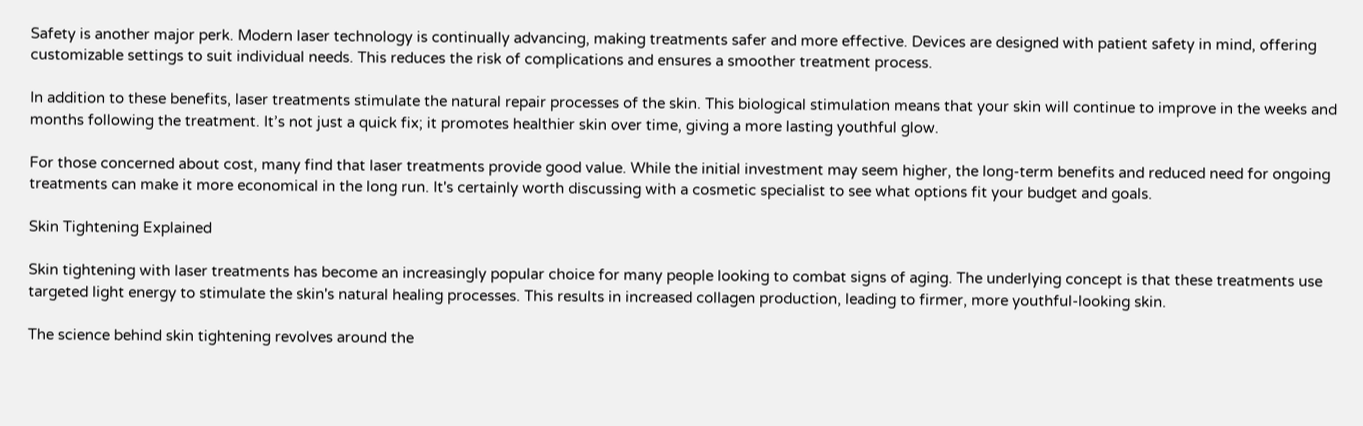Safety is another major perk. Modern laser technology is continually advancing, making treatments safer and more effective. Devices are designed with patient safety in mind, offering customizable settings to suit individual needs. This reduces the risk of complications and ensures a smoother treatment process.

In addition to these benefits, laser treatments stimulate the natural repair processes of the skin. This biological stimulation means that your skin will continue to improve in the weeks and months following the treatment. It’s not just a quick fix; it promotes healthier skin over time, giving a more lasting youthful glow.

For those concerned about cost, many find that laser treatments provide good value. While the initial investment may seem higher, the long-term benefits and reduced need for ongoing treatments can make it more economical in the long run. It's certainly worth discussing with a cosmetic specialist to see what options fit your budget and goals.

Skin Tightening Explained

Skin tightening with laser treatments has become an increasingly popular choice for many people looking to combat signs of aging. The underlying concept is that these treatments use targeted light energy to stimulate the skin's natural healing processes. This results in increased collagen production, leading to firmer, more youthful-looking skin.

The science behind skin tightening revolves around the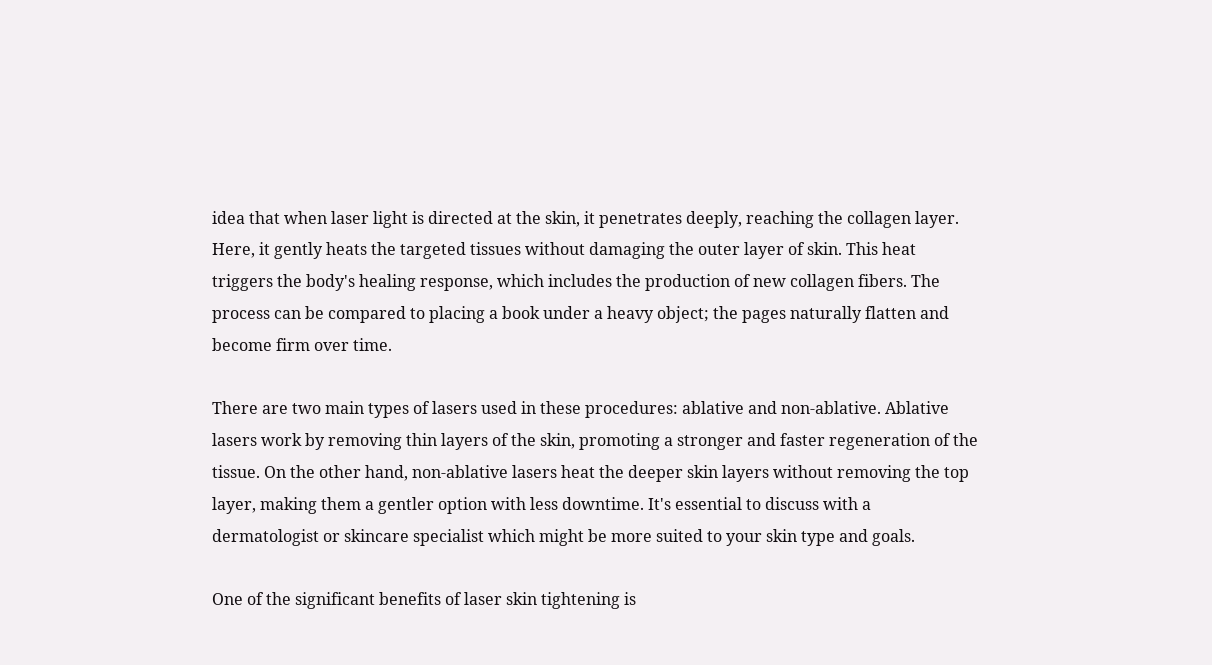idea that when laser light is directed at the skin, it penetrates deeply, reaching the collagen layer. Here, it gently heats the targeted tissues without damaging the outer layer of skin. This heat triggers the body's healing response, which includes the production of new collagen fibers. The process can be compared to placing a book under a heavy object; the pages naturally flatten and become firm over time.

There are two main types of lasers used in these procedures: ablative and non-ablative. Ablative lasers work by removing thin layers of the skin, promoting a stronger and faster regeneration of the tissue. On the other hand, non-ablative lasers heat the deeper skin layers without removing the top layer, making them a gentler option with less downtime. It's essential to discuss with a dermatologist or skincare specialist which might be more suited to your skin type and goals.

One of the significant benefits of laser skin tightening is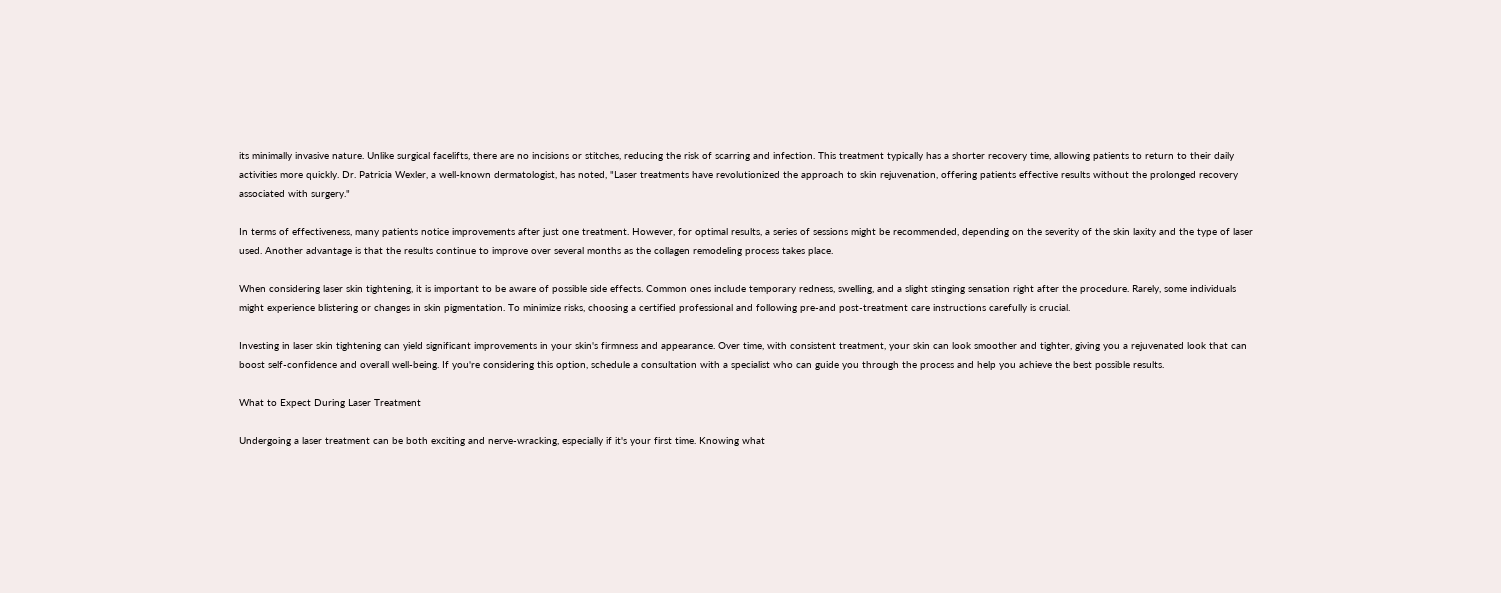its minimally invasive nature. Unlike surgical facelifts, there are no incisions or stitches, reducing the risk of scarring and infection. This treatment typically has a shorter recovery time, allowing patients to return to their daily activities more quickly. Dr. Patricia Wexler, a well-known dermatologist, has noted, "Laser treatments have revolutionized the approach to skin rejuvenation, offering patients effective results without the prolonged recovery associated with surgery."

In terms of effectiveness, many patients notice improvements after just one treatment. However, for optimal results, a series of sessions might be recommended, depending on the severity of the skin laxity and the type of laser used. Another advantage is that the results continue to improve over several months as the collagen remodeling process takes place.

When considering laser skin tightening, it is important to be aware of possible side effects. Common ones include temporary redness, swelling, and a slight stinging sensation right after the procedure. Rarely, some individuals might experience blistering or changes in skin pigmentation. To minimize risks, choosing a certified professional and following pre-and post-treatment care instructions carefully is crucial.

Investing in laser skin tightening can yield significant improvements in your skin's firmness and appearance. Over time, with consistent treatment, your skin can look smoother and tighter, giving you a rejuvenated look that can boost self-confidence and overall well-being. If you're considering this option, schedule a consultation with a specialist who can guide you through the process and help you achieve the best possible results.

What to Expect During Laser Treatment

Undergoing a laser treatment can be both exciting and nerve-wracking, especially if it's your first time. Knowing what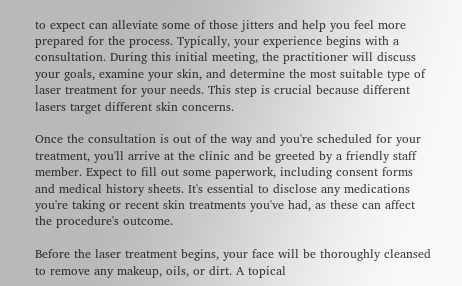to expect can alleviate some of those jitters and help you feel more prepared for the process. Typically, your experience begins with a consultation. During this initial meeting, the practitioner will discuss your goals, examine your skin, and determine the most suitable type of laser treatment for your needs. This step is crucial because different lasers target different skin concerns.

Once the consultation is out of the way and you're scheduled for your treatment, you'll arrive at the clinic and be greeted by a friendly staff member. Expect to fill out some paperwork, including consent forms and medical history sheets. It's essential to disclose any medications you're taking or recent skin treatments you've had, as these can affect the procedure's outcome.

Before the laser treatment begins, your face will be thoroughly cleansed to remove any makeup, oils, or dirt. A topical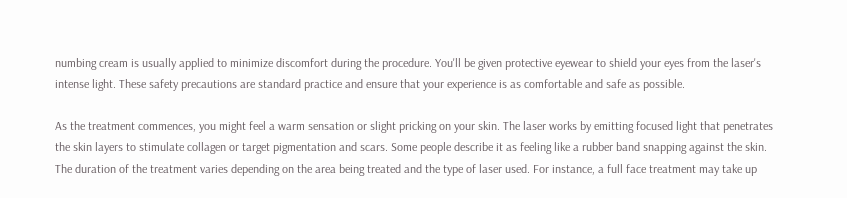numbing cream is usually applied to minimize discomfort during the procedure. You'll be given protective eyewear to shield your eyes from the laser's intense light. These safety precautions are standard practice and ensure that your experience is as comfortable and safe as possible.

As the treatment commences, you might feel a warm sensation or slight pricking on your skin. The laser works by emitting focused light that penetrates the skin layers to stimulate collagen or target pigmentation and scars. Some people describe it as feeling like a rubber band snapping against the skin. The duration of the treatment varies depending on the area being treated and the type of laser used. For instance, a full face treatment may take up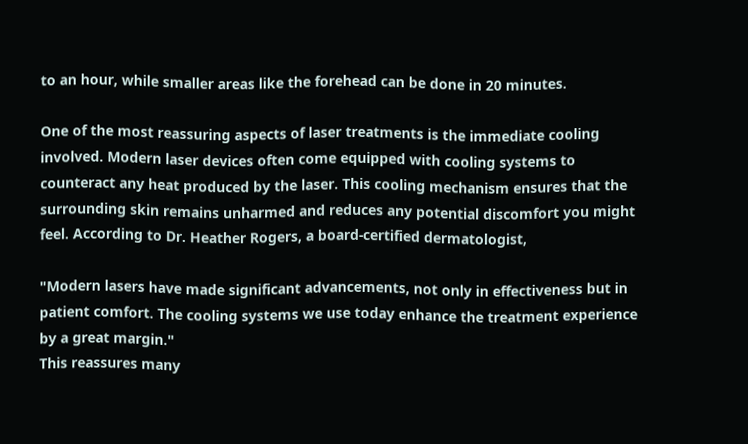to an hour, while smaller areas like the forehead can be done in 20 minutes.

One of the most reassuring aspects of laser treatments is the immediate cooling involved. Modern laser devices often come equipped with cooling systems to counteract any heat produced by the laser. This cooling mechanism ensures that the surrounding skin remains unharmed and reduces any potential discomfort you might feel. According to Dr. Heather Rogers, a board-certified dermatologist,

"Modern lasers have made significant advancements, not only in effectiveness but in patient comfort. The cooling systems we use today enhance the treatment experience by a great margin."
This reassures many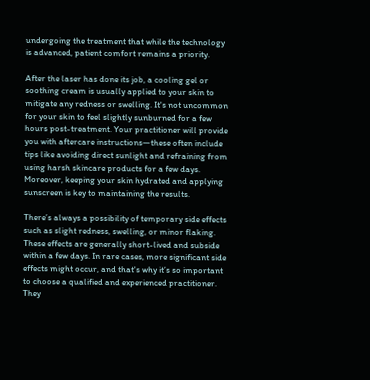undergoing the treatment that while the technology is advanced, patient comfort remains a priority.

After the laser has done its job, a cooling gel or soothing cream is usually applied to your skin to mitigate any redness or swelling. It's not uncommon for your skin to feel slightly sunburned for a few hours post-treatment. Your practitioner will provide you with aftercare instructions—these often include tips like avoiding direct sunlight and refraining from using harsh skincare products for a few days. Moreover, keeping your skin hydrated and applying sunscreen is key to maintaining the results.

There’s always a possibility of temporary side effects such as slight redness, swelling, or minor flaking. These effects are generally short-lived and subside within a few days. In rare cases, more significant side effects might occur, and that's why it’s so important to choose a qualified and experienced practitioner. They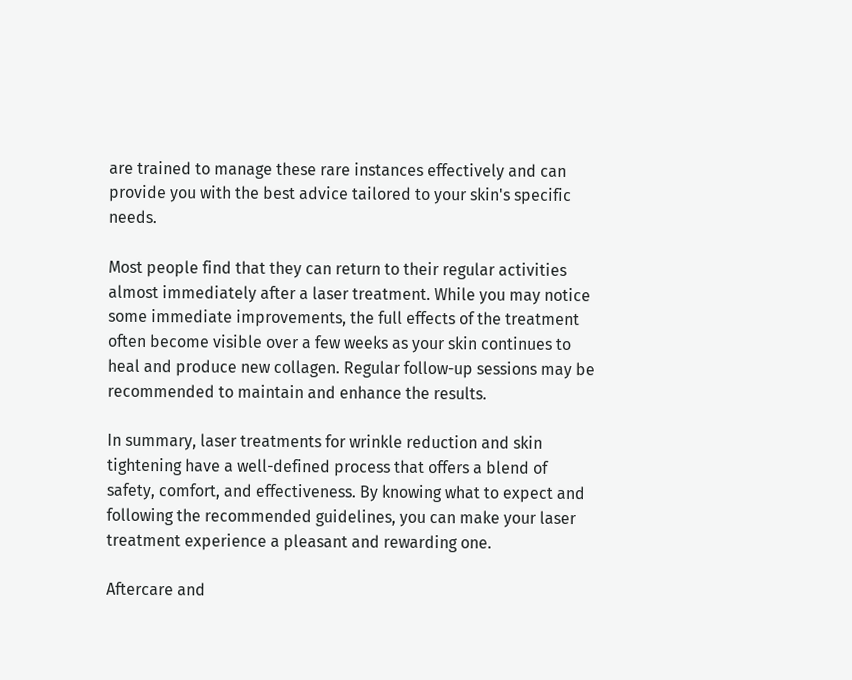are trained to manage these rare instances effectively and can provide you with the best advice tailored to your skin's specific needs.

Most people find that they can return to their regular activities almost immediately after a laser treatment. While you may notice some immediate improvements, the full effects of the treatment often become visible over a few weeks as your skin continues to heal and produce new collagen. Regular follow-up sessions may be recommended to maintain and enhance the results.

In summary, laser treatments for wrinkle reduction and skin tightening have a well-defined process that offers a blend of safety, comfort, and effectiveness. By knowing what to expect and following the recommended guidelines, you can make your laser treatment experience a pleasant and rewarding one.

Aftercare and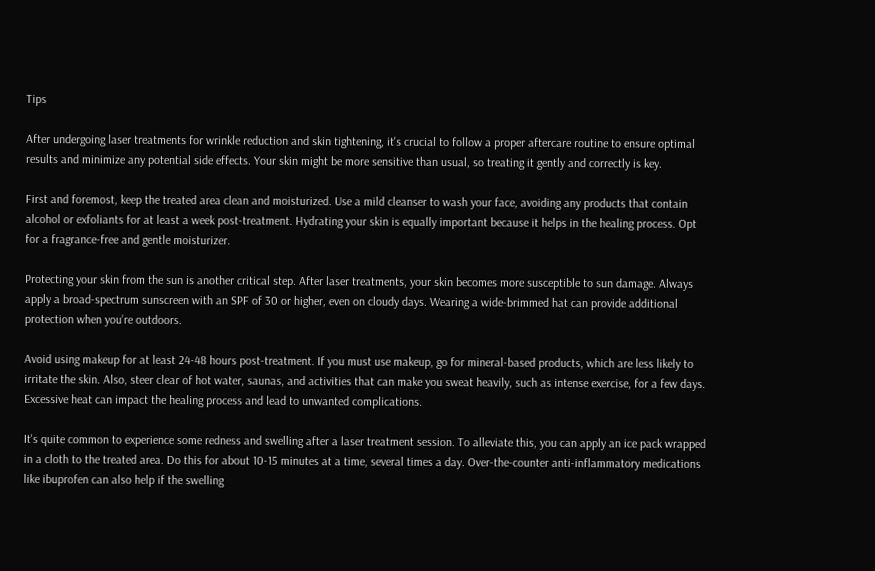Tips

After undergoing laser treatments for wrinkle reduction and skin tightening, it's crucial to follow a proper aftercare routine to ensure optimal results and minimize any potential side effects. Your skin might be more sensitive than usual, so treating it gently and correctly is key.

First and foremost, keep the treated area clean and moisturized. Use a mild cleanser to wash your face, avoiding any products that contain alcohol or exfoliants for at least a week post-treatment. Hydrating your skin is equally important because it helps in the healing process. Opt for a fragrance-free and gentle moisturizer.

Protecting your skin from the sun is another critical step. After laser treatments, your skin becomes more susceptible to sun damage. Always apply a broad-spectrum sunscreen with an SPF of 30 or higher, even on cloudy days. Wearing a wide-brimmed hat can provide additional protection when you’re outdoors.

Avoid using makeup for at least 24-48 hours post-treatment. If you must use makeup, go for mineral-based products, which are less likely to irritate the skin. Also, steer clear of hot water, saunas, and activities that can make you sweat heavily, such as intense exercise, for a few days. Excessive heat can impact the healing process and lead to unwanted complications.

It's quite common to experience some redness and swelling after a laser treatment session. To alleviate this, you can apply an ice pack wrapped in a cloth to the treated area. Do this for about 10-15 minutes at a time, several times a day. Over-the-counter anti-inflammatory medications like ibuprofen can also help if the swelling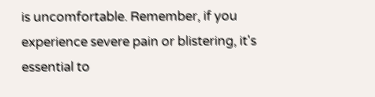is uncomfortable. Remember, if you experience severe pain or blistering, it's essential to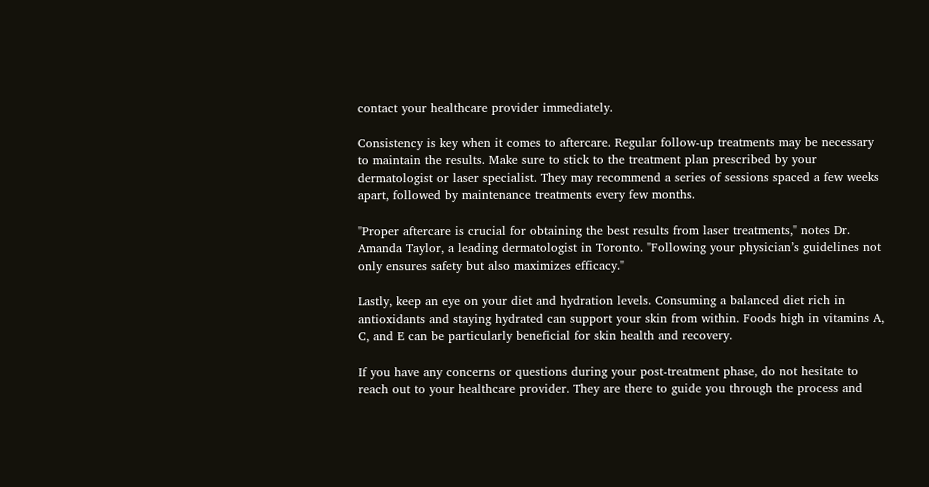contact your healthcare provider immediately.

Consistency is key when it comes to aftercare. Regular follow-up treatments may be necessary to maintain the results. Make sure to stick to the treatment plan prescribed by your dermatologist or laser specialist. They may recommend a series of sessions spaced a few weeks apart, followed by maintenance treatments every few months.

"Proper aftercare is crucial for obtaining the best results from laser treatments," notes Dr. Amanda Taylor, a leading dermatologist in Toronto. "Following your physician’s guidelines not only ensures safety but also maximizes efficacy."

Lastly, keep an eye on your diet and hydration levels. Consuming a balanced diet rich in antioxidants and staying hydrated can support your skin from within. Foods high in vitamins A, C, and E can be particularly beneficial for skin health and recovery.

If you have any concerns or questions during your post-treatment phase, do not hesitate to reach out to your healthcare provider. They are there to guide you through the process and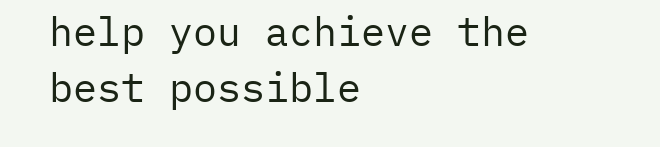help you achieve the best possible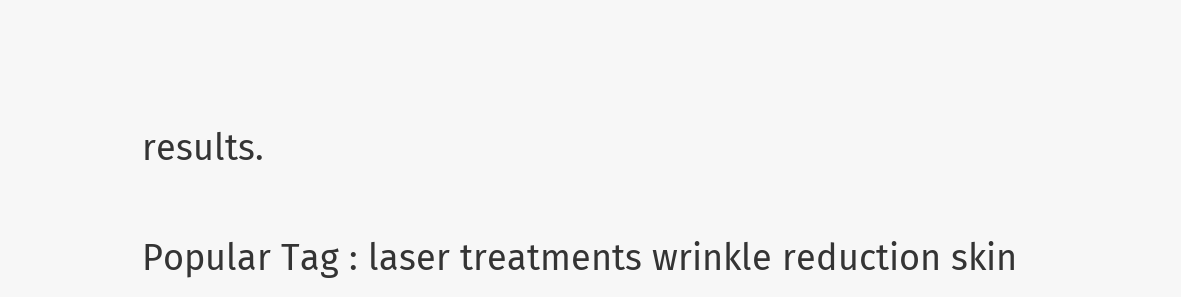results.

Popular Tag : laser treatments wrinkle reduction skin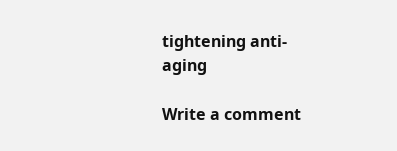tightening anti-aging

Write a comment